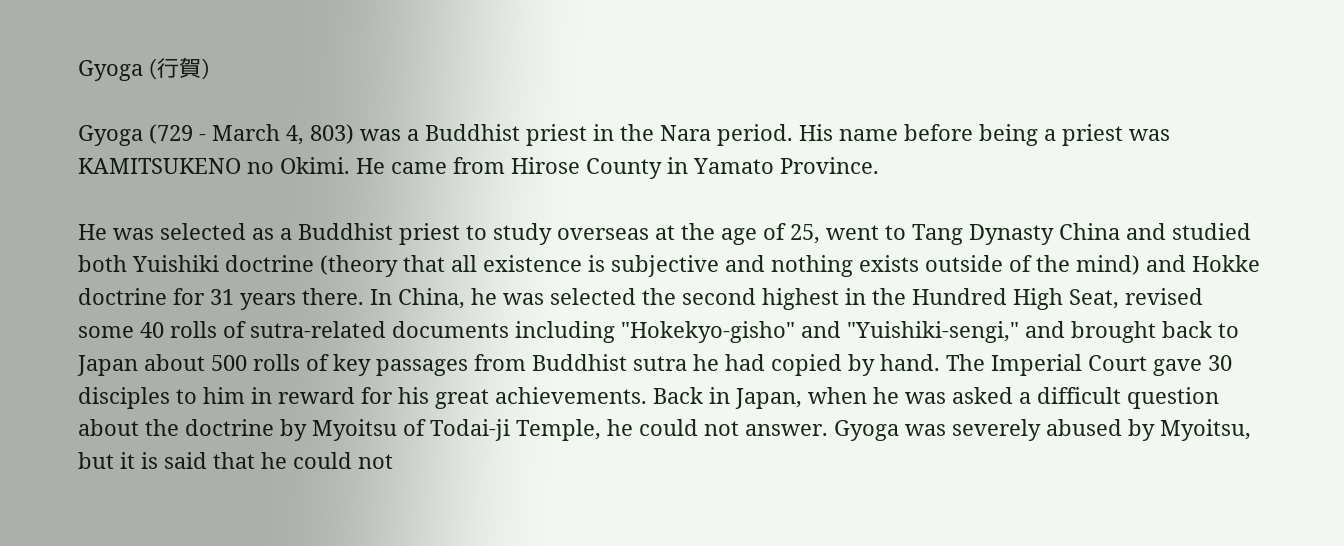Gyoga (行賀)

Gyoga (729 - March 4, 803) was a Buddhist priest in the Nara period. His name before being a priest was KAMITSUKENO no Okimi. He came from Hirose County in Yamato Province.

He was selected as a Buddhist priest to study overseas at the age of 25, went to Tang Dynasty China and studied both Yuishiki doctrine (theory that all existence is subjective and nothing exists outside of the mind) and Hokke doctrine for 31 years there. In China, he was selected the second highest in the Hundred High Seat, revised some 40 rolls of sutra-related documents including "Hokekyo-gisho" and "Yuishiki-sengi," and brought back to Japan about 500 rolls of key passages from Buddhist sutra he had copied by hand. The Imperial Court gave 30 disciples to him in reward for his great achievements. Back in Japan, when he was asked a difficult question about the doctrine by Myoitsu of Todai-ji Temple, he could not answer. Gyoga was severely abused by Myoitsu, but it is said that he could not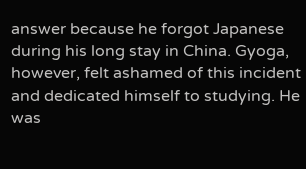answer because he forgot Japanese during his long stay in China. Gyoga, however, felt ashamed of this incident and dedicated himself to studying. He was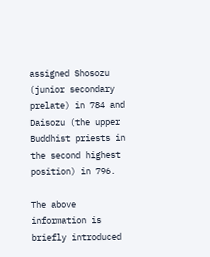assigned Shosozu (junior secondary prelate) in 784 and Daisozu (the upper Buddhist priests in the second highest position) in 796.

The above information is briefly introduced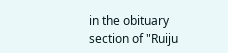in the obituary section of "Ruiju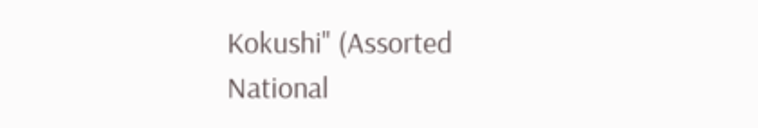Kokushi" (Assorted National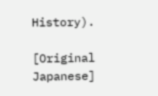History).

[Original Japanese]